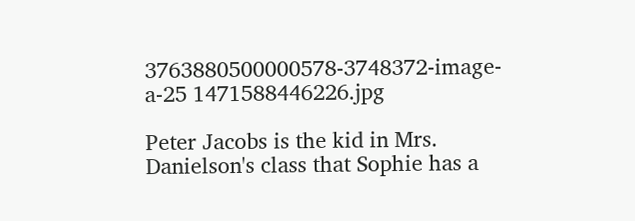3763880500000578-3748372-image-a-25 1471588446226.jpg

Peter Jacobs is the kid in Mrs. Danielson's class that Sophie has a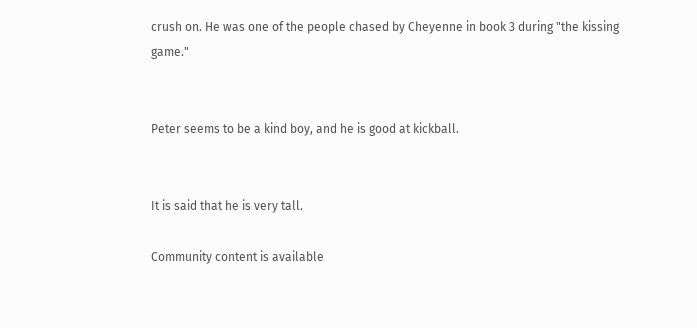crush on. He was one of the people chased by Cheyenne in book 3 during "the kissing game."


Peter seems to be a kind boy, and he is good at kickball.


It is said that he is very tall.

Community content is available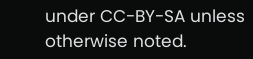under CC-BY-SA unless otherwise noted.